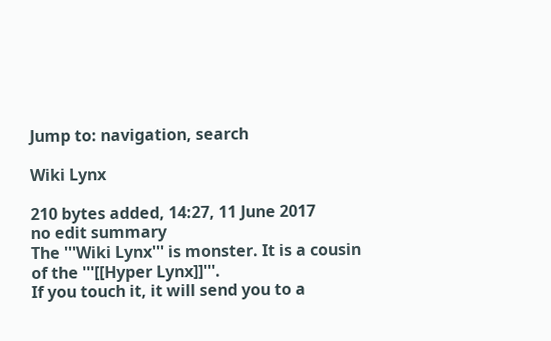Jump to: navigation, search

Wiki Lynx

210 bytes added, 14:27, 11 June 2017
no edit summary
The '''Wiki Lynx''' is monster. It is a cousin of the '''[[Hyper Lynx]]'''.
If you touch it, it will send you to a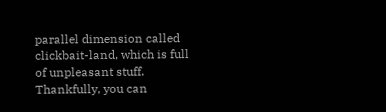parallel dimension called clickbait-land, which is full of unpleasant stuff.
Thankfully, you can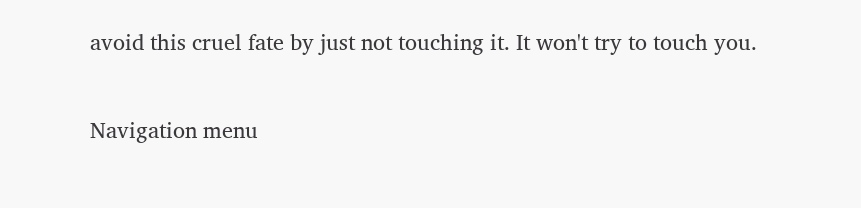avoid this cruel fate by just not touching it. It won't try to touch you.

Navigation menu